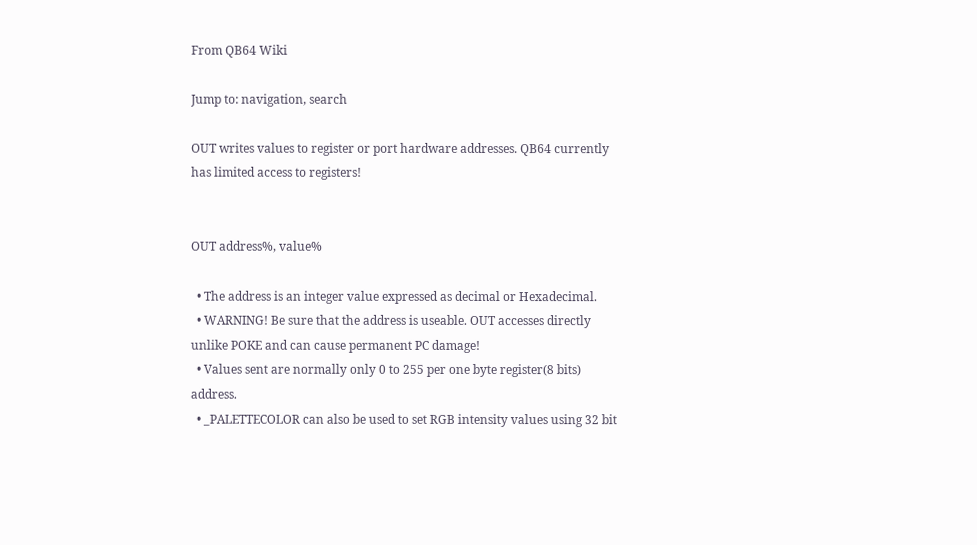From QB64 Wiki

Jump to: navigation, search

OUT writes values to register or port hardware addresses. QB64 currently has limited access to registers!


OUT address%, value%

  • The address is an integer value expressed as decimal or Hexadecimal.
  • WARNING! Be sure that the address is useable. OUT accesses directly unlike POKE and can cause permanent PC damage!
  • Values sent are normally only 0 to 255 per one byte register(8 bits) address.
  • _PALETTECOLOR can also be used to set RGB intensity values using 32 bit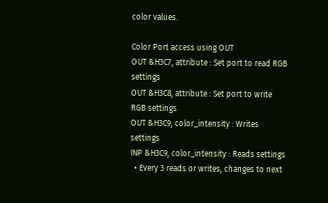color values.

Color Port access using OUT
OUT &H3C7, attribute : Set port to read RGB settings
OUT &H3C8, attribute : Set port to write RGB settings
OUT &H3C9, color_intensity : Writes settings
INP &H3C9, color_intensity : Reads settings
  • Every 3 reads or writes, changes to next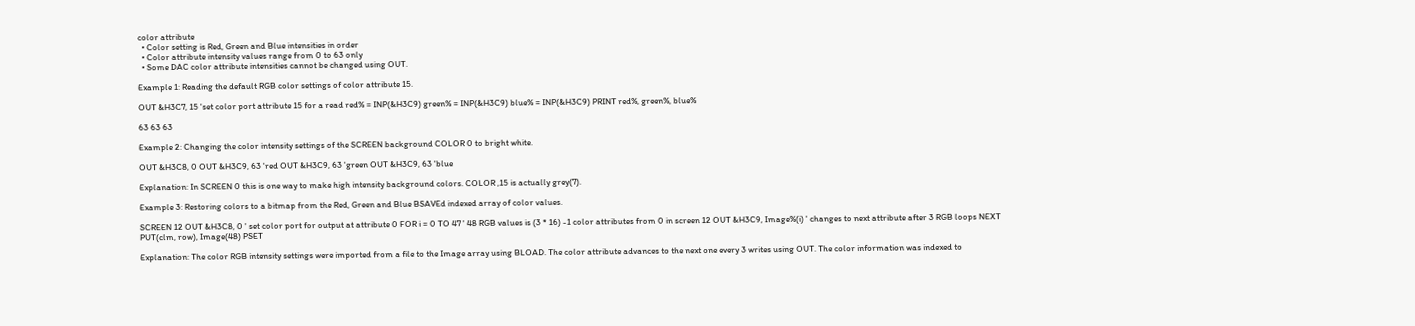color attribute
  • Color setting is Red, Green and Blue intensities in order
  • Color attribute intensity values range from 0 to 63 only
  • Some DAC color attribute intensities cannot be changed using OUT.

Example 1: Reading the default RGB color settings of color attribute 15.

OUT &H3C7, 15 'set color port attribute 15 for a read red% = INP(&H3C9) green% = INP(&H3C9) blue% = INP(&H3C9) PRINT red%, green%, blue%

63 63 63

Example 2: Changing the color intensity settings of the SCREEN background COLOR 0 to bright white.

OUT &H3C8, 0 OUT &H3C9, 63 'red OUT &H3C9, 63 'green OUT &H3C9, 63 'blue

Explanation: In SCREEN 0 this is one way to make high intensity background colors. COLOR ,15 is actually grey(7).

Example 3: Restoring colors to a bitmap from the Red, Green and Blue BSAVEd indexed array of color values.

SCREEN 12 OUT &H3C8, 0 ' set color port for output at attribute 0 FOR i = 0 TO 47 ' 48 RGB values is (3 * 16) -1 color attributes from 0 in screen 12 OUT &H3C9, Image%(i) ' changes to next attribute after 3 RGB loops NEXT PUT(clm, row), Image(48) PSET

Explanation: The color RGB intensity settings were imported from a file to the Image array using BLOAD. The color attribute advances to the next one every 3 writes using OUT. The color information was indexed to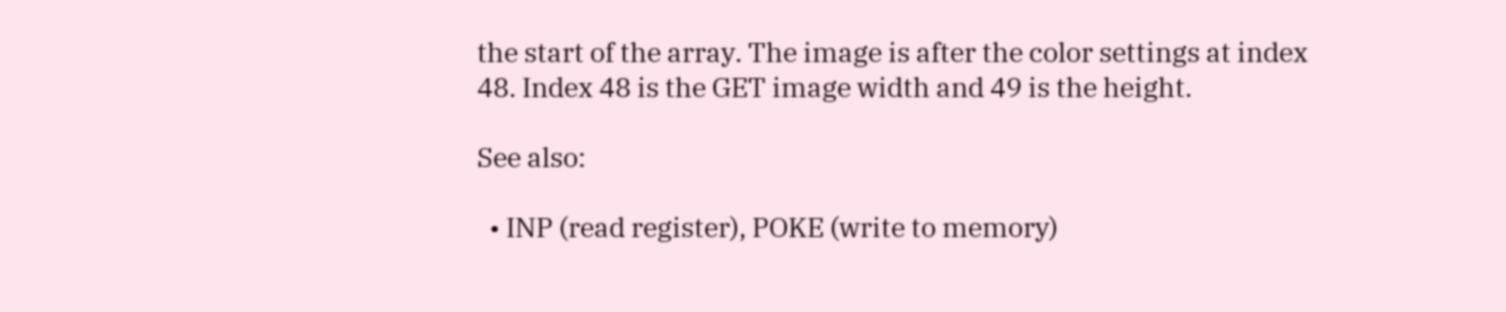the start of the array. The image is after the color settings at index 48. Index 48 is the GET image width and 49 is the height.

See also:

  • INP (read register), POKE (write to memory)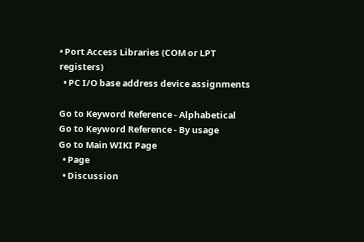• Port Access Libraries (COM or LPT registers)
  • PC I/O base address device assignments

Go to Keyword Reference - Alphabetical
Go to Keyword Reference - By usage
Go to Main WIKI Page
  • Page
  • Discussion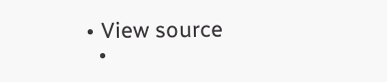• View source
  •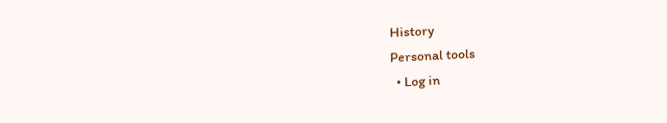History
Personal tools
  • Log in